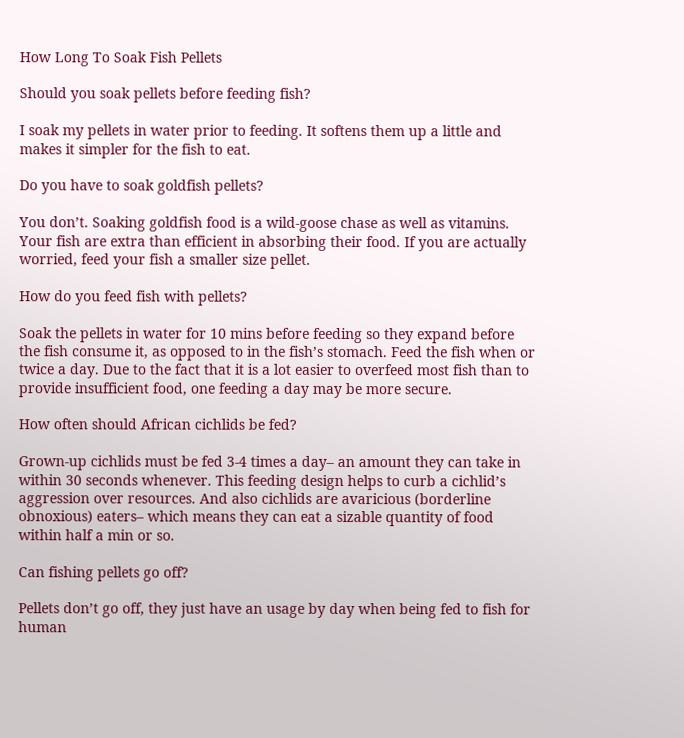How Long To Soak Fish Pellets

Should you soak pellets before feeding fish?

I soak my pellets in water prior to feeding. It softens them up a little and makes it simpler for the fish to eat.

Do you have to soak goldfish pellets?

You don’t. Soaking goldfish food is a wild-goose chase as well as vitamins. Your fish are extra than efficient in absorbing their food. If you are actually worried, feed your fish a smaller size pellet.

How do you feed fish with pellets?

Soak the pellets in water for 10 mins before feeding so they expand before the fish consume it, as opposed to in the fish’s stomach. Feed the fish when or twice a day. Due to the fact that it is a lot easier to overfeed most fish than to provide insufficient food, one feeding a day may be more secure.

How often should African cichlids be fed?

Grown-up cichlids must be fed 3-4 times a day– an amount they can take in within 30 seconds whenever. This feeding design helps to curb a cichlid’s aggression over resources. And also cichlids are avaricious (borderline obnoxious) eaters– which means they can eat a sizable quantity of food within half a min or so.

Can fishing pellets go off?

Pellets don’t go off, they just have an usage by day when being fed to fish for human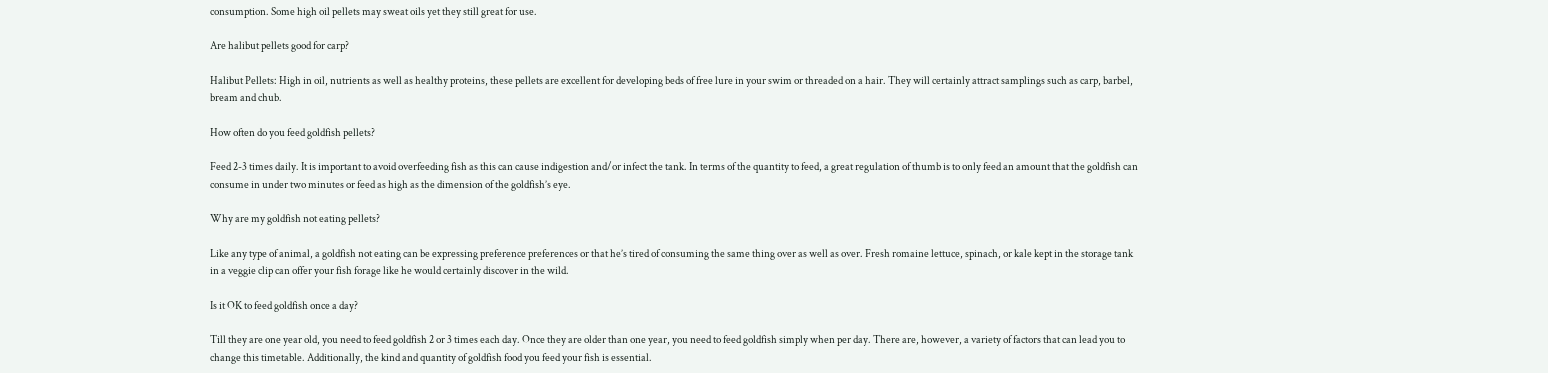consumption. Some high oil pellets may sweat oils yet they still great for use.

Are halibut pellets good for carp?

Halibut Pellets: High in oil, nutrients as well as healthy proteins, these pellets are excellent for developing beds of free lure in your swim or threaded on a hair. They will certainly attract samplings such as carp, barbel, bream and chub.

How often do you feed goldfish pellets?

Feed 2-3 times daily. It is important to avoid overfeeding fish as this can cause indigestion and/or infect the tank. In terms of the quantity to feed, a great regulation of thumb is to only feed an amount that the goldfish can consume in under two minutes or feed as high as the dimension of the goldfish’s eye.

Why are my goldfish not eating pellets?

Like any type of animal, a goldfish not eating can be expressing preference preferences or that he’s tired of consuming the same thing over as well as over. Fresh romaine lettuce, spinach, or kale kept in the storage tank in a veggie clip can offer your fish forage like he would certainly discover in the wild.

Is it OK to feed goldfish once a day?

Till they are one year old, you need to feed goldfish 2 or 3 times each day. Once they are older than one year, you need to feed goldfish simply when per day. There are, however, a variety of factors that can lead you to change this timetable. Additionally, the kind and quantity of goldfish food you feed your fish is essential.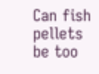Can fish pellets be too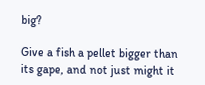big?

Give a fish a pellet bigger than its gape, and not just might it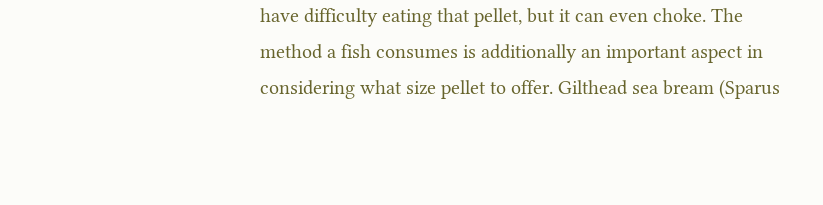have difficulty eating that pellet, but it can even choke. The method a fish consumes is additionally an important aspect in considering what size pellet to offer. Gilthead sea bream (Sparus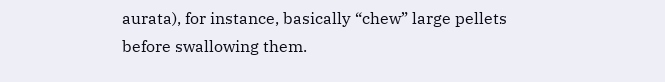aurata), for instance, basically “chew” large pellets before swallowing them.